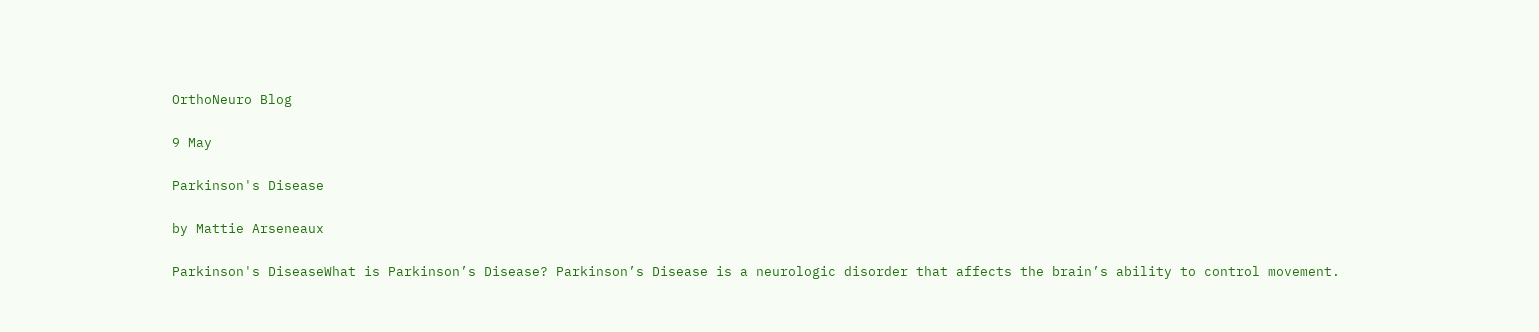OrthoNeuro Blog

9 May

Parkinson's Disease

by Mattie Arseneaux

Parkinson's DiseaseWhat is Parkinson’s Disease? Parkinson’s Disease is a neurologic disorder that affects the brain’s ability to control movement.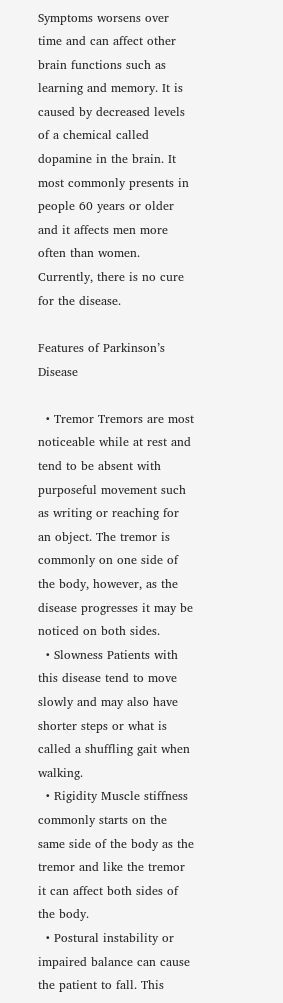Symptoms worsens over time and can affect other brain functions such as learning and memory. It is caused by decreased levels of a chemical called dopamine in the brain. It most commonly presents in people 60 years or older and it affects men more often than women. Currently, there is no cure for the disease.

Features of Parkinson’s Disease

  • Tremor Tremors are most noticeable while at rest and tend to be absent with purposeful movement such as writing or reaching for an object. The tremor is commonly on one side of the body, however, as the disease progresses it may be noticed on both sides.
  • Slowness Patients with this disease tend to move slowly and may also have shorter steps or what is called a shuffling gait when walking.
  • Rigidity Muscle stiffness commonly starts on the same side of the body as the tremor and like the tremor it can affect both sides of the body.
  • Postural instability or impaired balance can cause the patient to fall. This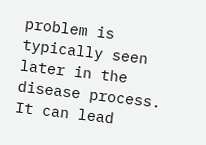problem is typically seen later in the disease process. It can lead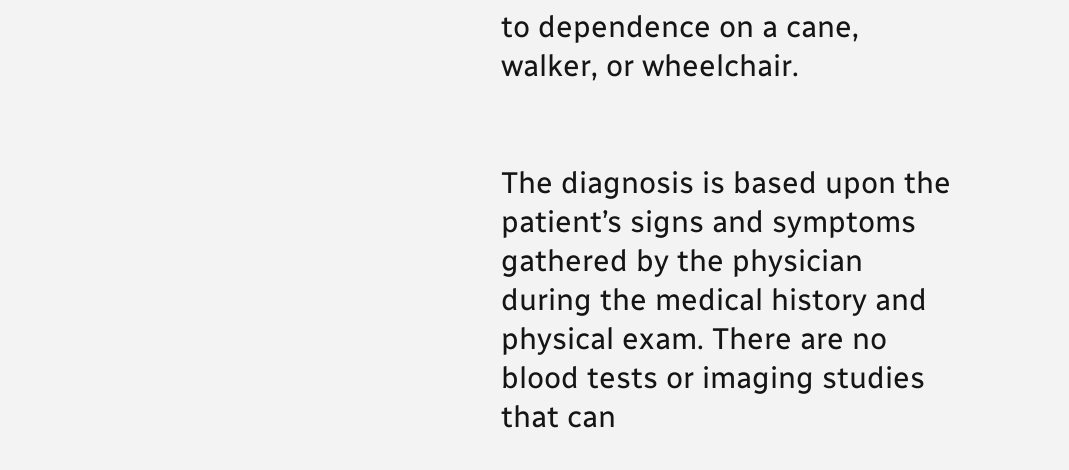to dependence on a cane, walker, or wheelchair.


The diagnosis is based upon the patient’s signs and symptoms gathered by the physician during the medical history and physical exam. There are no blood tests or imaging studies that can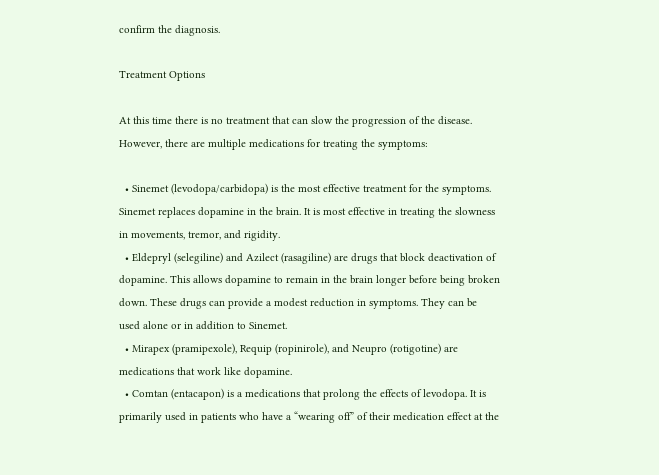confirm the diagnosis.

Treatment Options

At this time there is no treatment that can slow the progression of the disease. However, there are multiple medications for treating the symptoms:

  • Sinemet (levodopa/carbidopa) is the most effective treatment for the symptoms. Sinemet replaces dopamine in the brain. It is most effective in treating the slowness in movements, tremor, and rigidity.
  • Eldepryl (selegiline) and Azilect (rasagiline) are drugs that block deactivation of dopamine. This allows dopamine to remain in the brain longer before being broken down. These drugs can provide a modest reduction in symptoms. They can be used alone or in addition to Sinemet.
  • Mirapex (pramipexole), Requip (ropinirole), and Neupro (rotigotine) are medications that work like dopamine.
  • Comtan (entacapon) is a medications that prolong the effects of levodopa. It is primarily used in patients who have a “wearing off” of their medication effect at the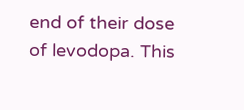end of their dose of levodopa. This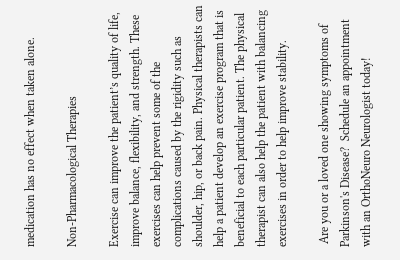medication has no effect when taken alone.

Non-Pharmacological Therapies

Exercise can improve the patient’s quality of life, improve balance, flexibility, and strength. These exercises can help prevent some of the complications caused by the rigidity such as shoulder, hip, or back pain. Physical therapists can help a patient develop an exercise program that is beneficial to each particular patient. The physical therapist can also help the patient with balancing exercises in order to help improve stability.

 Are you or a loved one showing symptoms of Parkinson's Disease?  Schedule an appointment with an OrthoNeuro Neurologist today!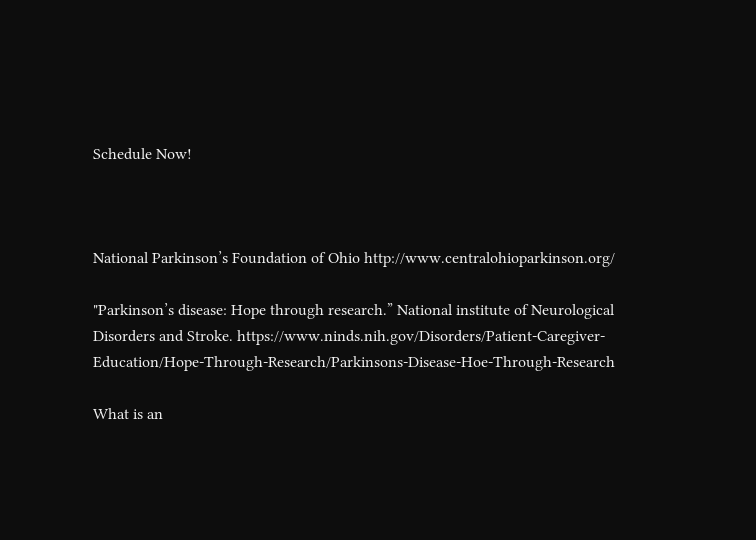Schedule Now!



National Parkinson’s Foundation of Ohio http://www.centralohioparkinson.org/

"Parkinson’s disease: Hope through research.” National institute of Neurological Disorders and Stroke. https://www.ninds.nih.gov/Disorders/Patient-Caregiver-Education/Hope-Through-Research/Parkinsons-Disease-Hoe-Through-Research

What is an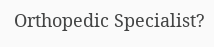Orthopedic Specialist?